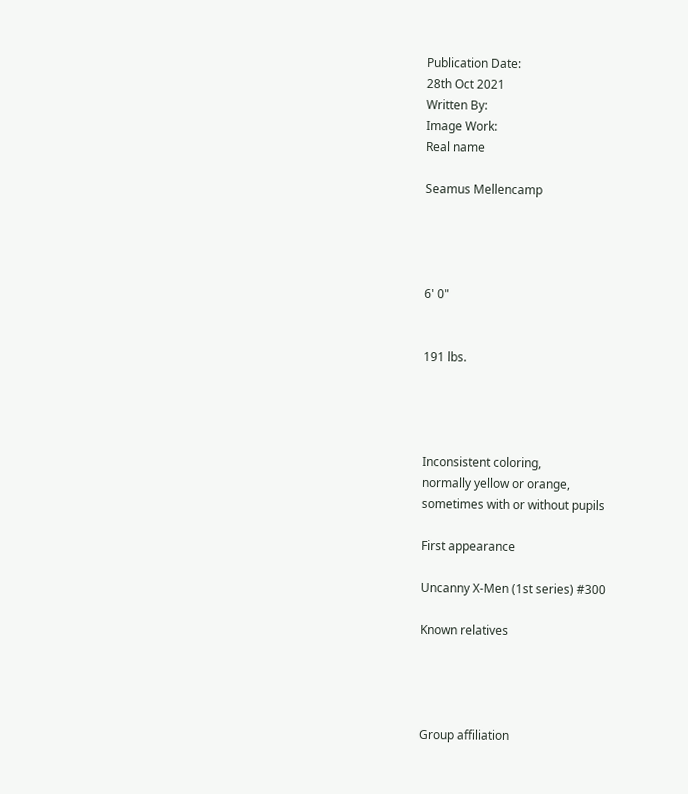Publication Date:
28th Oct 2021
Written By:
Image Work:
Real name

Seamus Mellencamp




6' 0"


191 lbs.




Inconsistent coloring,
normally yellow or orange,
sometimes with or without pupils

First appearance

Uncanny X-Men (1st series) #300

Known relatives




Group affiliation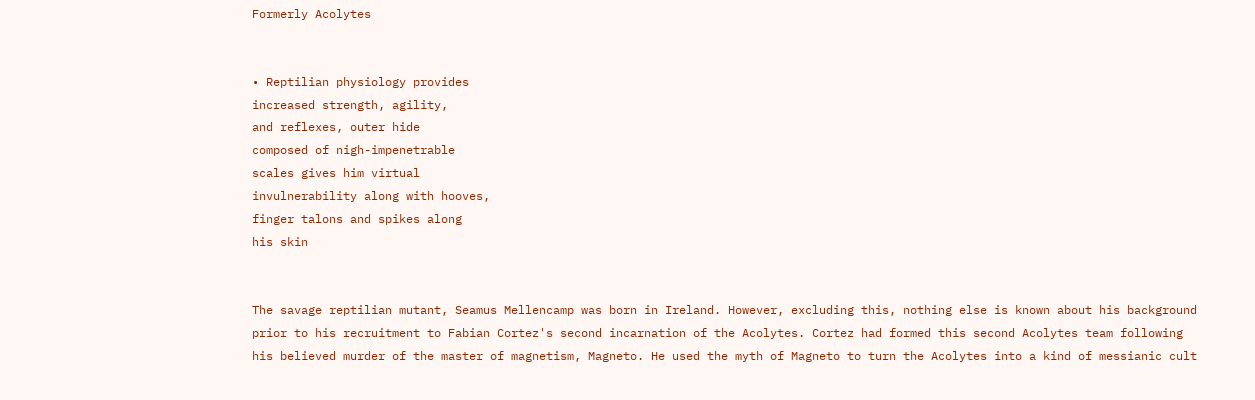Formerly Acolytes


• Reptilian physiology provides
increased strength, agility,
and reflexes, outer hide
composed of nigh-impenetrable
scales gives him virtual
invulnerability along with hooves,
finger talons and spikes along
his skin


The savage reptilian mutant, Seamus Mellencamp was born in Ireland. However, excluding this, nothing else is known about his background prior to his recruitment to Fabian Cortez's second incarnation of the Acolytes. Cortez had formed this second Acolytes team following his believed murder of the master of magnetism, Magneto. He used the myth of Magneto to turn the Acolytes into a kind of messianic cult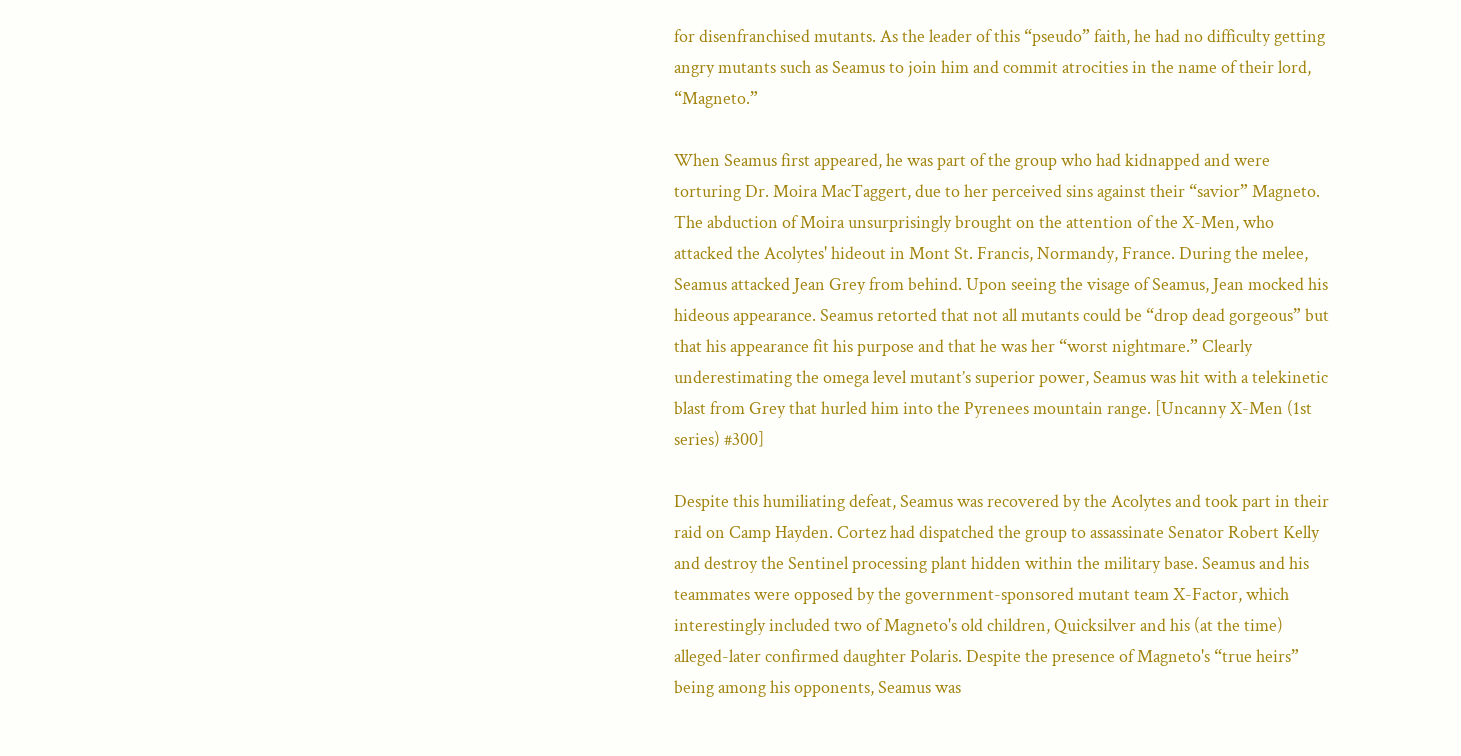for disenfranchised mutants. As the leader of this “pseudo” faith, he had no difficulty getting angry mutants such as Seamus to join him and commit atrocities in the name of their lord, “Magneto.”

When Seamus first appeared, he was part of the group who had kidnapped and were torturing Dr. Moira MacTaggert, due to her perceived sins against their “savior” Magneto. The abduction of Moira unsurprisingly brought on the attention of the X-Men, who attacked the Acolytes' hideout in Mont St. Francis, Normandy, France. During the melee, Seamus attacked Jean Grey from behind. Upon seeing the visage of Seamus, Jean mocked his hideous appearance. Seamus retorted that not all mutants could be “drop dead gorgeous” but that his appearance fit his purpose and that he was her “worst nightmare.” Clearly underestimating the omega level mutant’s superior power, Seamus was hit with a telekinetic blast from Grey that hurled him into the Pyrenees mountain range. [Uncanny X-Men (1st series) #300]

Despite this humiliating defeat, Seamus was recovered by the Acolytes and took part in their raid on Camp Hayden. Cortez had dispatched the group to assassinate Senator Robert Kelly and destroy the Sentinel processing plant hidden within the military base. Seamus and his teammates were opposed by the government-sponsored mutant team X-Factor, which interestingly included two of Magneto's old children, Quicksilver and his (at the time) alleged-later confirmed daughter Polaris. Despite the presence of Magneto's “true heirs” being among his opponents, Seamus was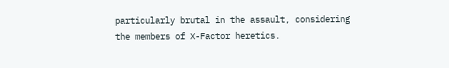particularly brutal in the assault, considering the members of X-Factor heretics.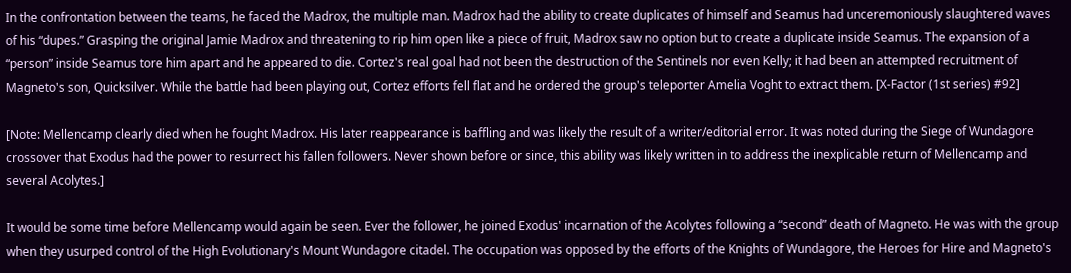In the confrontation between the teams, he faced the Madrox, the multiple man. Madrox had the ability to create duplicates of himself and Seamus had unceremoniously slaughtered waves of his “dupes.” Grasping the original Jamie Madrox and threatening to rip him open like a piece of fruit, Madrox saw no option but to create a duplicate inside Seamus. The expansion of a “person” inside Seamus tore him apart and he appeared to die. Cortez's real goal had not been the destruction of the Sentinels nor even Kelly; it had been an attempted recruitment of Magneto's son, Quicksilver. While the battle had been playing out, Cortez efforts fell flat and he ordered the group's teleporter Amelia Voght to extract them. [X-Factor (1st series) #92]

[Note: Mellencamp clearly died when he fought Madrox. His later reappearance is baffling and was likely the result of a writer/editorial error. It was noted during the Siege of Wundagore crossover that Exodus had the power to resurrect his fallen followers. Never shown before or since, this ability was likely written in to address the inexplicable return of Mellencamp and several Acolytes.]

It would be some time before Mellencamp would again be seen. Ever the follower, he joined Exodus' incarnation of the Acolytes following a “second” death of Magneto. He was with the group when they usurped control of the High Evolutionary's Mount Wundagore citadel. The occupation was opposed by the efforts of the Knights of Wundagore, the Heroes for Hire and Magneto's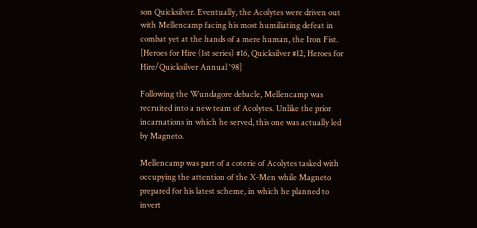son Quicksilver. Eventually, the Acolytes were driven out with Mellencamp facing his most humiliating defeat in combat yet at the hands of a mere human, the Iron Fist. [Heroes for Hire (1st series) #16, Quicksilver #12, Heroes for Hire/Quicksilver Annual '98]

Following the Wundagore debacle, Mellencamp was recruited into a new team of Acolytes. Unlike the prior incarnations in which he served, this one was actually led by Magneto.

Mellencamp was part of a coterie of Acolytes tasked with occupying the attention of the X-Men while Magneto prepared for his latest scheme, in which he planned to invert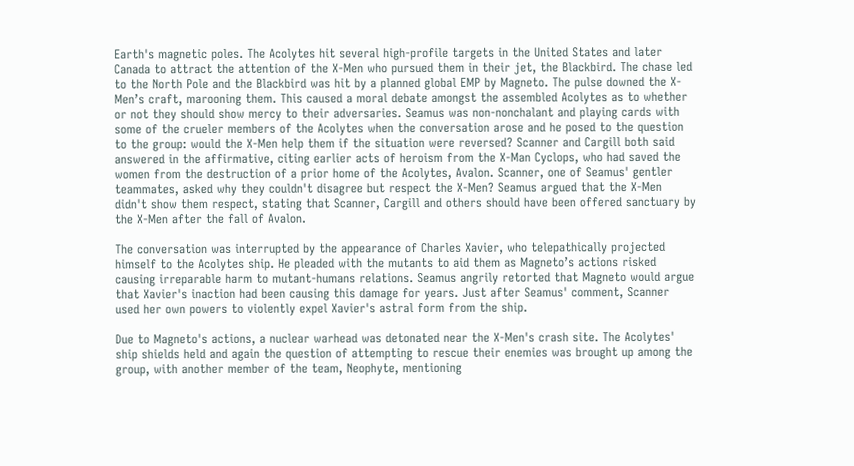Earth's magnetic poles. The Acolytes hit several high-profile targets in the United States and later Canada to attract the attention of the X-Men who pursued them in their jet, the Blackbird. The chase led to the North Pole and the Blackbird was hit by a planned global EMP by Magneto. The pulse downed the X-Men’s craft, marooning them. This caused a moral debate amongst the assembled Acolytes as to whether or not they should show mercy to their adversaries. Seamus was non-nonchalant and playing cards with some of the crueler members of the Acolytes when the conversation arose and he posed to the question to the group: would the X-Men help them if the situation were reversed? Scanner and Cargill both said answered in the affirmative, citing earlier acts of heroism from the X-Man Cyclops, who had saved the women from the destruction of a prior home of the Acolytes, Avalon. Scanner, one of Seamus' gentler teammates, asked why they couldn't disagree but respect the X-Men? Seamus argued that the X-Men didn't show them respect, stating that Scanner, Cargill and others should have been offered sanctuary by the X-Men after the fall of Avalon.

The conversation was interrupted by the appearance of Charles Xavier, who telepathically projected himself to the Acolytes ship. He pleaded with the mutants to aid them as Magneto’s actions risked causing irreparable harm to mutant-humans relations. Seamus angrily retorted that Magneto would argue that Xavier's inaction had been causing this damage for years. Just after Seamus' comment, Scanner used her own powers to violently expel Xavier's astral form from the ship.

Due to Magneto's actions, a nuclear warhead was detonated near the X-Men's crash site. The Acolytes' ship shields held and again the question of attempting to rescue their enemies was brought up among the group, with another member of the team, Neophyte, mentioning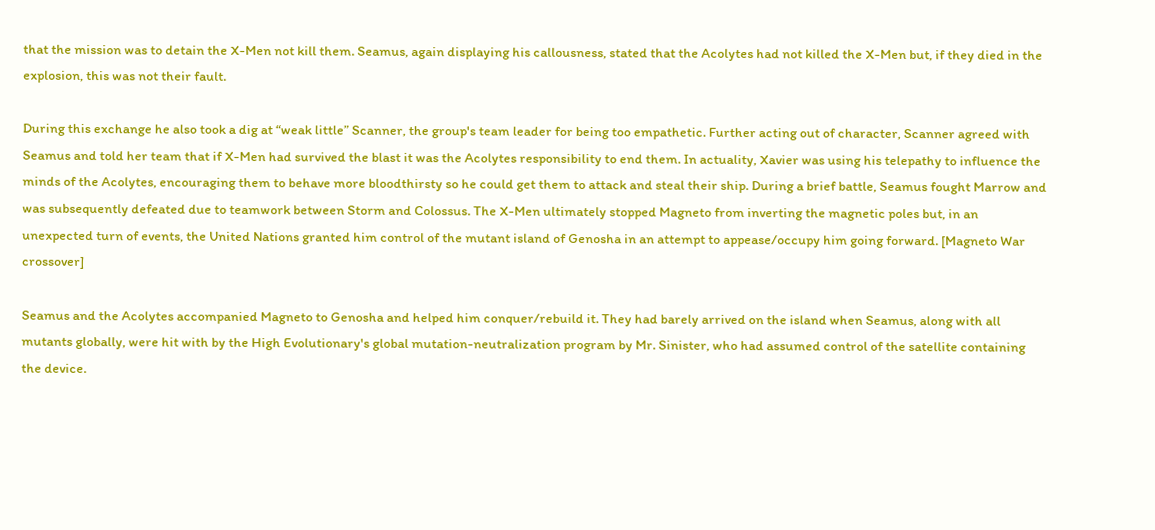that the mission was to detain the X-Men not kill them. Seamus, again displaying his callousness, stated that the Acolytes had not killed the X-Men but, if they died in the explosion, this was not their fault.

During this exchange he also took a dig at “weak little” Scanner, the group's team leader for being too empathetic. Further acting out of character, Scanner agreed with Seamus and told her team that if X-Men had survived the blast it was the Acolytes responsibility to end them. In actuality, Xavier was using his telepathy to influence the minds of the Acolytes, encouraging them to behave more bloodthirsty so he could get them to attack and steal their ship. During a brief battle, Seamus fought Marrow and was subsequently defeated due to teamwork between Storm and Colossus. The X-Men ultimately stopped Magneto from inverting the magnetic poles but, in an unexpected turn of events, the United Nations granted him control of the mutant island of Genosha in an attempt to appease/occupy him going forward. [Magneto War crossover]

Seamus and the Acolytes accompanied Magneto to Genosha and helped him conquer/rebuild it. They had barely arrived on the island when Seamus, along with all mutants globally, were hit with by the High Evolutionary's global mutation-neutralization program by Mr. Sinister, who had assumed control of the satellite containing the device.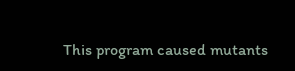This program caused mutants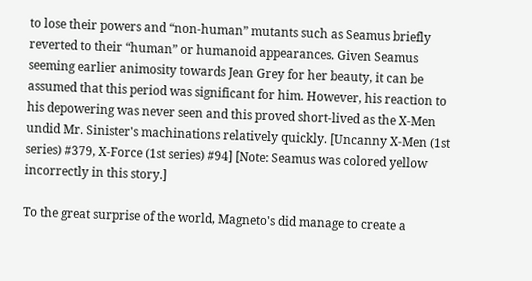to lose their powers and “non-human” mutants such as Seamus briefly reverted to their “human” or humanoid appearances. Given Seamus seeming earlier animosity towards Jean Grey for her beauty, it can be assumed that this period was significant for him. However, his reaction to his depowering was never seen and this proved short-lived as the X-Men undid Mr. Sinister's machinations relatively quickly. [Uncanny X-Men (1st series) #379, X-Force (1st series) #94] [Note: Seamus was colored yellow incorrectly in this story.]

To the great surprise of the world, Magneto's did manage to create a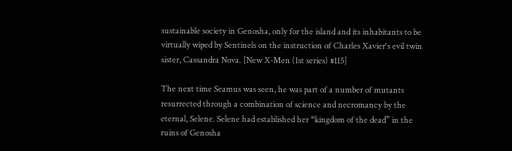sustainable society in Genosha, only for the island and its inhabitants to be virtually wiped by Sentinels on the instruction of Charles Xavier's evil twin sister, Cassandra Nova. [New X-Men (1st series) #115]

The next time Seamus was seen, he was part of a number of mutants resurrected through a combination of science and necromancy by the eternal, Selene. Selene had established her “kingdom of the dead” in the ruins of Genosha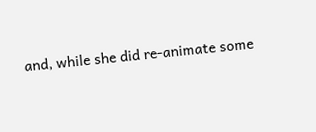and, while she did re-animate some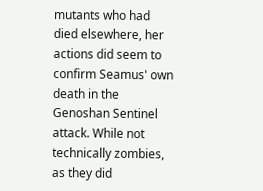mutants who had died elsewhere, her actions did seem to confirm Seamus' own death in the Genoshan Sentinel attack. While not technically zombies, as they did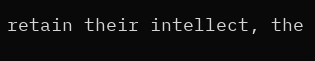retain their intellect, the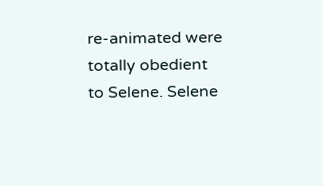re-animated were totally obedient to Selene. Selene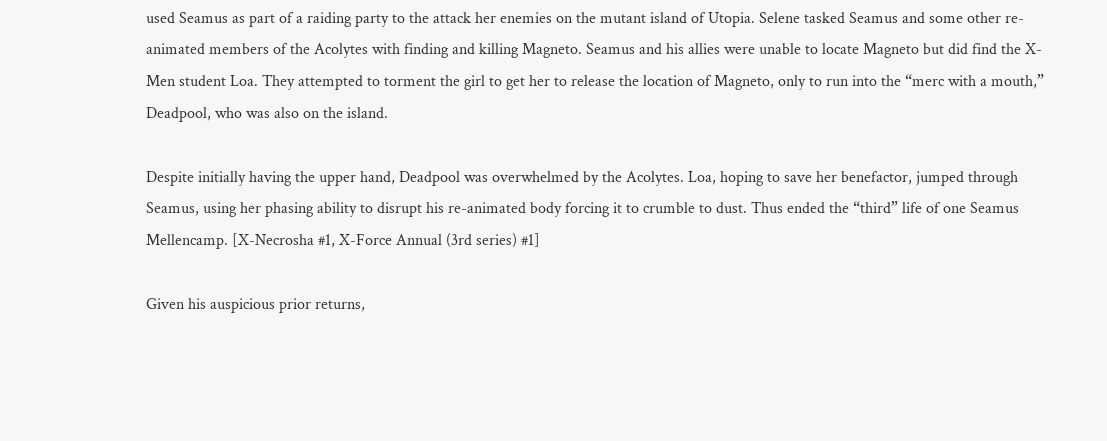used Seamus as part of a raiding party to the attack her enemies on the mutant island of Utopia. Selene tasked Seamus and some other re-animated members of the Acolytes with finding and killing Magneto. Seamus and his allies were unable to locate Magneto but did find the X-Men student Loa. They attempted to torment the girl to get her to release the location of Magneto, only to run into the “merc with a mouth,” Deadpool, who was also on the island.

Despite initially having the upper hand, Deadpool was overwhelmed by the Acolytes. Loa, hoping to save her benefactor, jumped through Seamus, using her phasing ability to disrupt his re-animated body forcing it to crumble to dust. Thus ended the “third” life of one Seamus Mellencamp. [X-Necrosha #1, X-Force Annual (3rd series) #1]

Given his auspicious prior returns,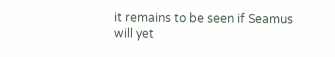it remains to be seen if Seamus will yet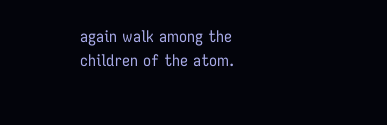again walk among the children of the atom.